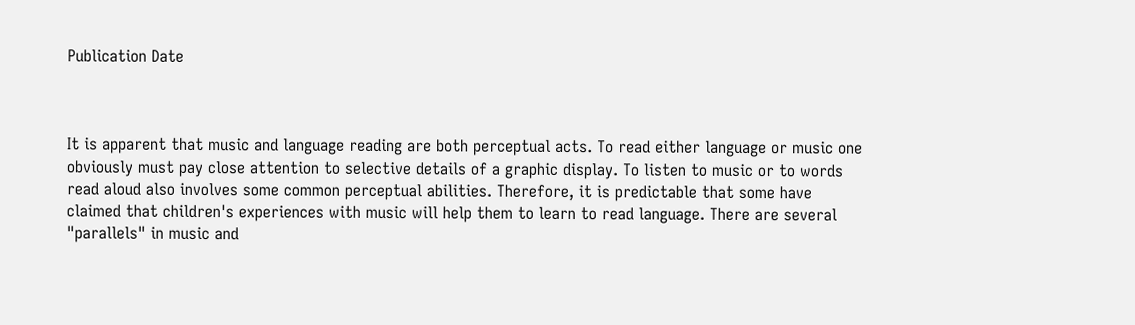Publication Date



It is apparent that music and language reading are both perceptual acts. To read either language or music one obviously must pay close attention to selective details of a graphic display. To listen to music or to words read aloud also involves some common perceptual abilities. Therefore, it is predictable that some have claimed that children's experiences with music will help them to learn to read language. There are several "parallels" in music and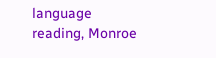language reading, Monroe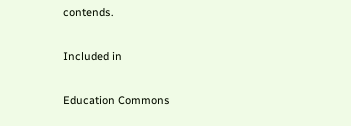contends.

Included in

Education Commons